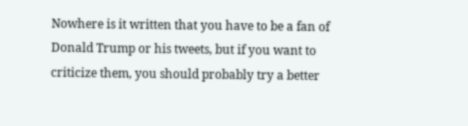Nowhere is it written that you have to be a fan of Donald Trump or his tweets, but if you want to criticize them, you should probably try a better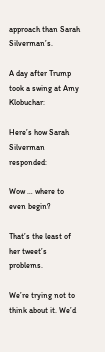approach than Sarah Silverman’s.

A day after Trump took a swing at Amy Klobuchar:

Here’s how Sarah Silverman responded:

Wow … where to even begin?

That’s the least of her tweet’s problems.

We’re trying not to think about it. We’d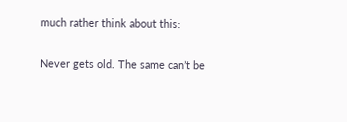much rather think about this:

Never gets old. The same can’t be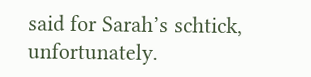said for Sarah’s schtick, unfortunately.